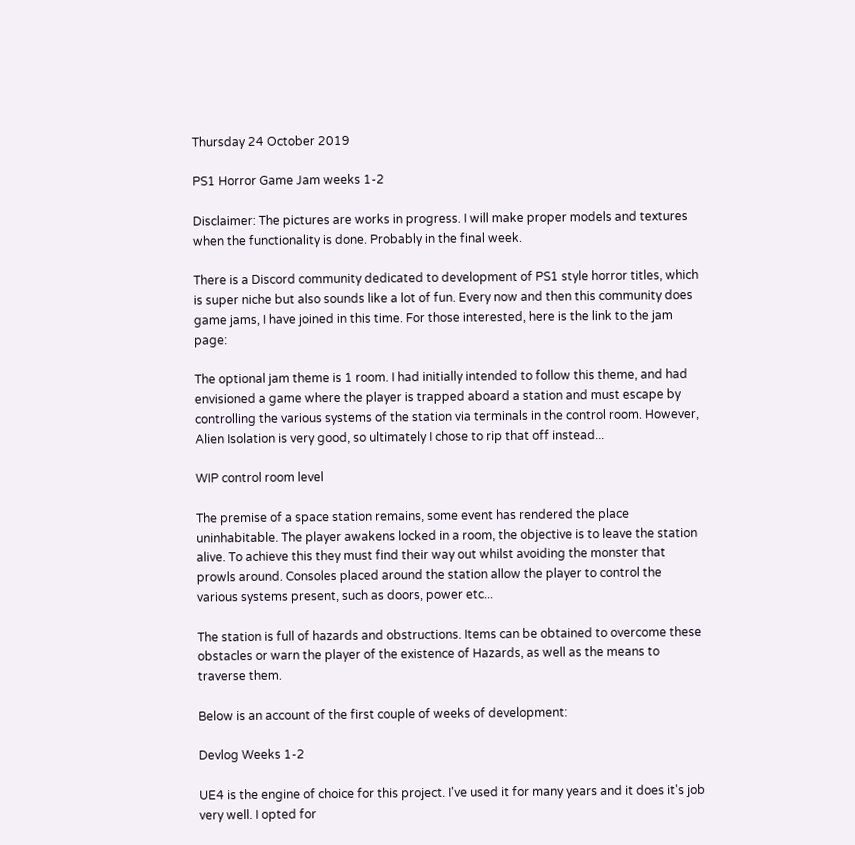Thursday 24 October 2019

PS1 Horror Game Jam weeks 1-2

Disclaimer: The pictures are works in progress. I will make proper models and textures when the functionality is done. Probably in the final week.

There is a Discord community dedicated to development of PS1 style horror titles, which is super niche but also sounds like a lot of fun. Every now and then this community does game jams, I have joined in this time. For those interested, here is the link to the jam page:

The optional jam theme is 1 room. I had initially intended to follow this theme, and had envisioned a game where the player is trapped aboard a station and must escape by controlling the various systems of the station via terminals in the control room. However, Alien Isolation is very good, so ultimately I chose to rip that off instead...

WIP control room level

The premise of a space station remains, some event has rendered the place uninhabitable. The player awakens locked in a room, the objective is to leave the station alive. To achieve this they must find their way out whilst avoiding the monster that prowls around. Consoles placed around the station allow the player to control the various systems present, such as doors, power etc...

The station is full of hazards and obstructions. Items can be obtained to overcome these obstacles or warn the player of the existence of Hazards, as well as the means to traverse them.

Below is an account of the first couple of weeks of development:

Devlog Weeks 1-2

UE4 is the engine of choice for this project. I've used it for many years and it does it's job very well. I opted for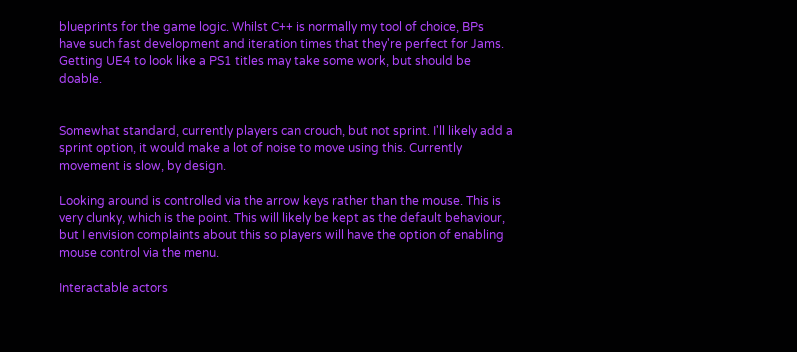blueprints for the game logic. Whilst C++ is normally my tool of choice, BPs have such fast development and iteration times that they're perfect for Jams.
Getting UE4 to look like a PS1 titles may take some work, but should be doable.


Somewhat standard, currently players can crouch, but not sprint. I'll likely add a sprint option, it would make a lot of noise to move using this. Currently movement is slow, by design.

Looking around is controlled via the arrow keys rather than the mouse. This is very clunky, which is the point. This will likely be kept as the default behaviour, but I envision complaints about this so players will have the option of enabling mouse control via the menu.

Interactable actors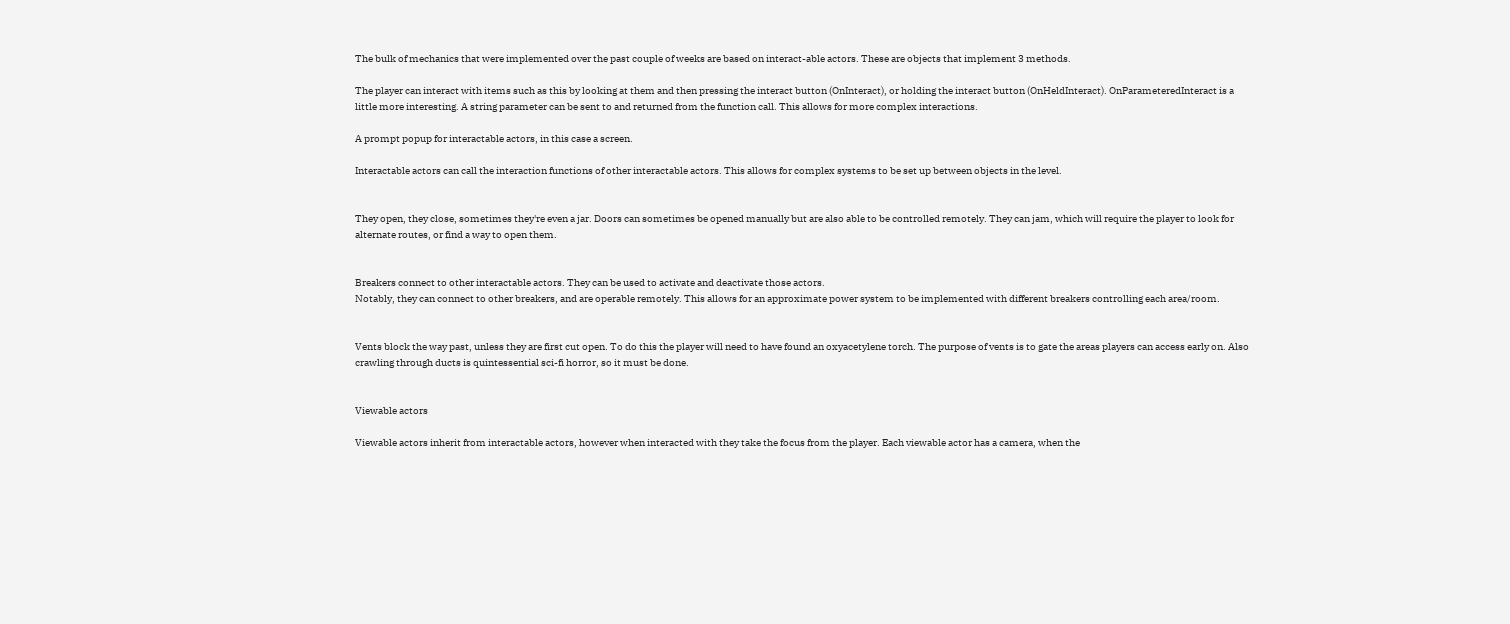The bulk of mechanics that were implemented over the past couple of weeks are based on interact-able actors. These are objects that implement 3 methods.

The player can interact with items such as this by looking at them and then pressing the interact button (OnInteract), or holding the interact button (OnHeldInteract). OnParameteredInteract is a little more interesting. A string parameter can be sent to and returned from the function call. This allows for more complex interactions.

A prompt popup for interactable actors, in this case a screen.

Interactable actors can call the interaction functions of other interactable actors. This allows for complex systems to be set up between objects in the level.


They open, they close, sometimes they're even a jar. Doors can sometimes be opened manually but are also able to be controlled remotely. They can jam, which will require the player to look for alternate routes, or find a way to open them.


Breakers connect to other interactable actors. They can be used to activate and deactivate those actors.
Notably, they can connect to other breakers, and are operable remotely. This allows for an approximate power system to be implemented with different breakers controlling each area/room.


Vents block the way past, unless they are first cut open. To do this the player will need to have found an oxyacetylene torch. The purpose of vents is to gate the areas players can access early on. Also crawling through ducts is quintessential sci-fi horror, so it must be done.


Viewable actors

Viewable actors inherit from interactable actors, however when interacted with they take the focus from the player. Each viewable actor has a camera, when the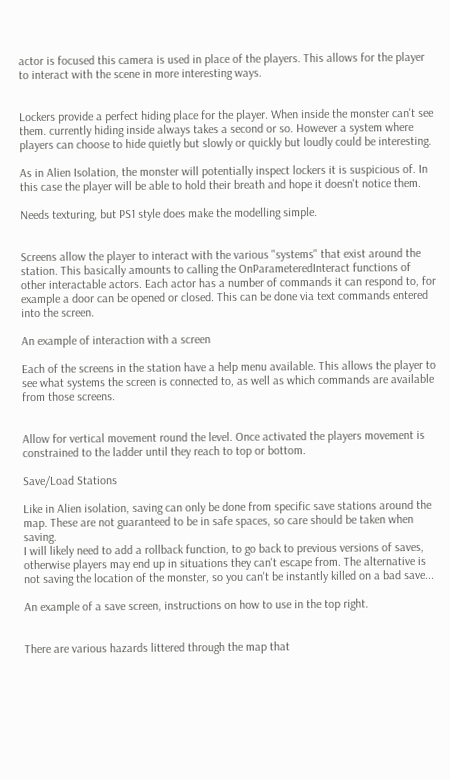actor is focused this camera is used in place of the players. This allows for the player to interact with the scene in more interesting ways.


Lockers provide a perfect hiding place for the player. When inside the monster can't see them. currently hiding inside always takes a second or so. However a system where players can choose to hide quietly but slowly or quickly but loudly could be interesting.

As in Alien Isolation, the monster will potentially inspect lockers it is suspicious of. In this case the player will be able to hold their breath and hope it doesn't notice them.

Needs texturing, but PS1 style does make the modelling simple.


Screens allow the player to interact with the various "systems" that exist around the station. This basically amounts to calling the OnParameteredInteract functions of other interactable actors. Each actor has a number of commands it can respond to, for example a door can be opened or closed. This can be done via text commands entered into the screen.

An example of interaction with a screen

Each of the screens in the station have a help menu available. This allows the player to see what systems the screen is connected to, as well as which commands are available from those screens.


Allow for vertical movement round the level. Once activated the players movement is constrained to the ladder until they reach to top or bottom.

Save/Load Stations

Like in Alien isolation, saving can only be done from specific save stations around the map. These are not guaranteed to be in safe spaces, so care should be taken when saving.
I will likely need to add a rollback function, to go back to previous versions of saves, otherwise players may end up in situations they can't escape from. The alternative is not saving the location of the monster, so you can't be instantly killed on a bad save...

An example of a save screen, instructions on how to use in the top right.


There are various hazards littered through the map that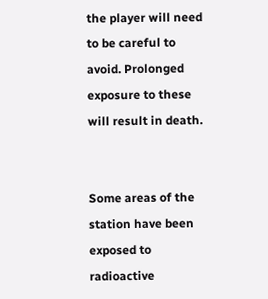the player will need to be careful to avoid. Prolonged exposure to these will result in death.


Some areas of the station have been exposed to radioactive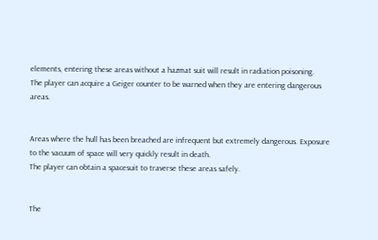elements, entering these areas without a hazmat suit will result in radiation poisoning.
The player can acquire a Geiger counter to be warned when they are entering dangerous areas.


Areas where the hull has been breached are infrequent but extremely dangerous. Exposure to the vacuum of space will very quickly result in death.
The player can obtain a spacesuit to traverse these areas safely.


The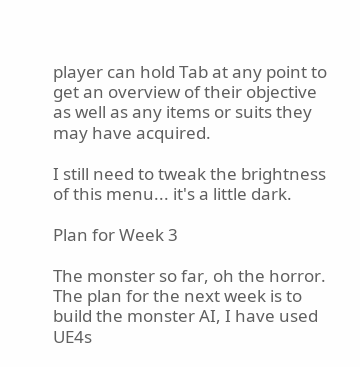player can hold Tab at any point to get an overview of their objective as well as any items or suits they may have acquired.

I still need to tweak the brightness of this menu... it's a little dark.

Plan for Week 3

The monster so far, oh the horror.
The plan for the next week is to build the monster AI, I have used UE4s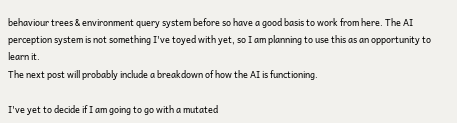behaviour trees & environment query system before so have a good basis to work from here. The AI perception system is not something I've toyed with yet, so I am planning to use this as an opportunity to learn it.
The next post will probably include a breakdown of how the AI is functioning.

I've yet to decide if I am going to go with a mutated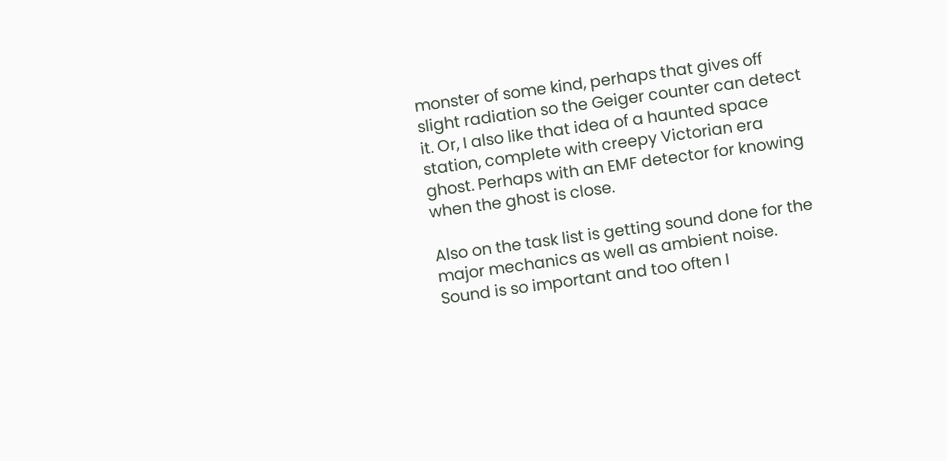monster of some kind, perhaps that gives off slight radiation so the Geiger counter can detect it. Or, I also like that idea of a haunted space station, complete with creepy Victorian era ghost. Perhaps with an EMF detector for knowing when the ghost is close.

Also on the task list is getting sound done for the major mechanics as well as ambient noise. Sound is so important and too often I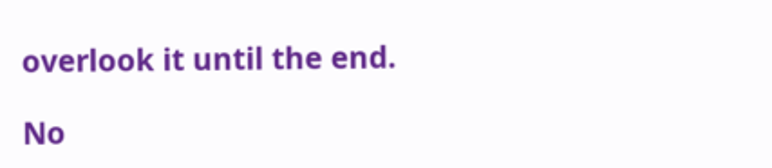overlook it until the end.

No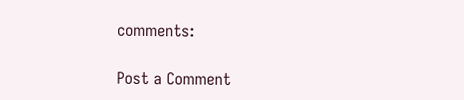comments:

Post a Comment